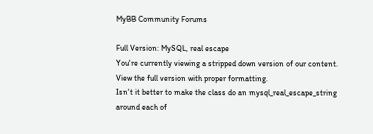MyBB Community Forums

Full Version: MySQL, real escape
You're currently viewing a stripped down version of our content. View the full version with proper formatting.
Isn't it better to make the class do an mysql_real_escape_string around each of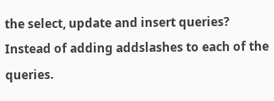the select, update and insert queries?
Instead of adding addslashes to each of the queries.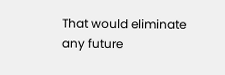That would eliminate any future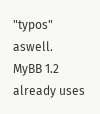"typos" aswell.
MyBB 1.2 already uses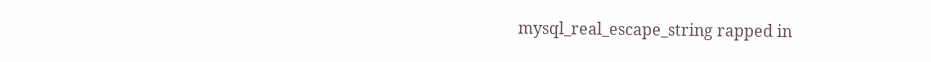mysql_real_escape_string rapped in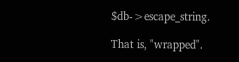$db->escape_string.

That is, "wrapped".